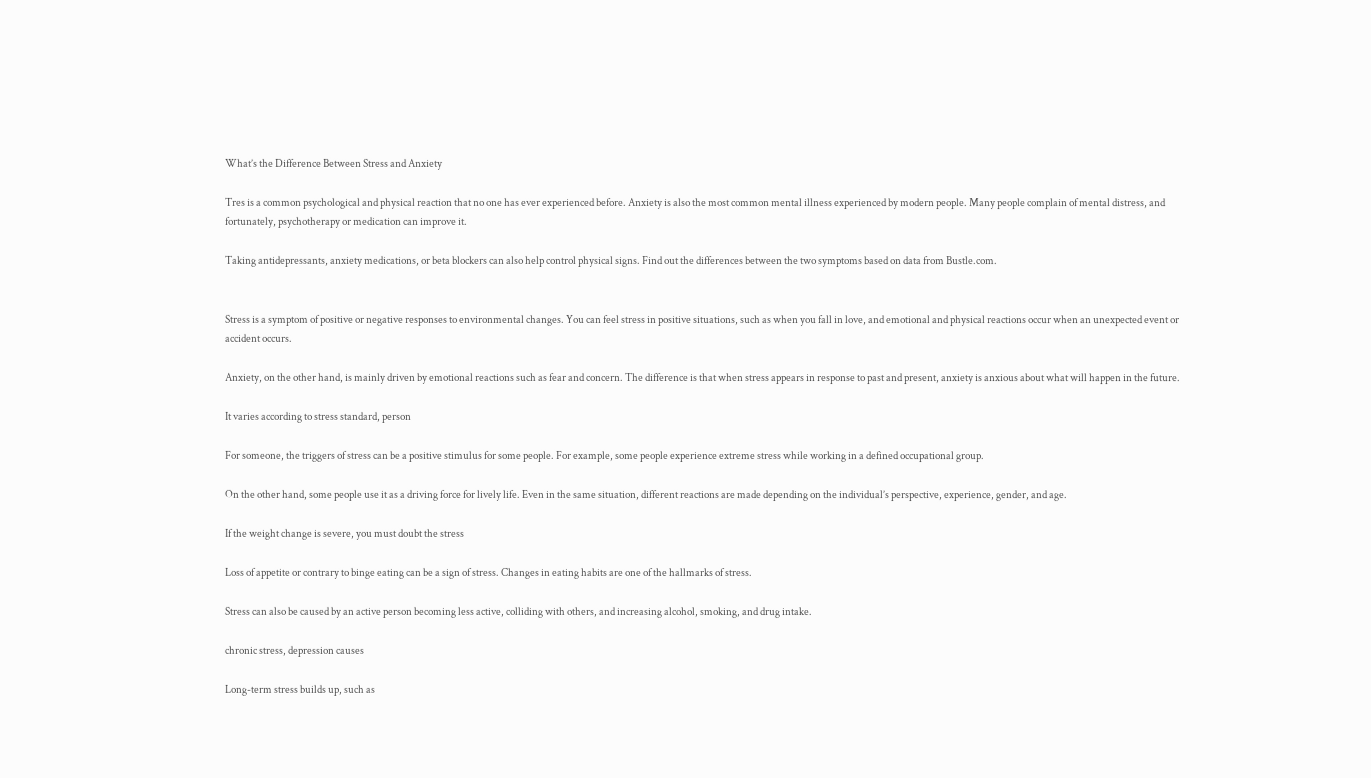What’s the Difference Between Stress and Anxiety

Tres is a common psychological and physical reaction that no one has ever experienced before. Anxiety is also the most common mental illness experienced by modern people. Many people complain of mental distress, and fortunately, psychotherapy or medication can improve it.

Taking antidepressants, anxiety medications, or beta blockers can also help control physical signs. Find out the differences between the two symptoms based on data from Bustle.com.


Stress is a symptom of positive or negative responses to environmental changes. You can feel stress in positive situations, such as when you fall in love, and emotional and physical reactions occur when an unexpected event or accident occurs.

Anxiety, on the other hand, is mainly driven by emotional reactions such as fear and concern. The difference is that when stress appears in response to past and present, anxiety is anxious about what will happen in the future.

It varies according to stress standard, person

For someone, the triggers of stress can be a positive stimulus for some people. For example, some people experience extreme stress while working in a defined occupational group.

On the other hand, some people use it as a driving force for lively life. Even in the same situation, different reactions are made depending on the individual’s perspective, experience, gender, and age.

If the weight change is severe, you must doubt the stress

Loss of appetite or contrary to binge eating can be a sign of stress. Changes in eating habits are one of the hallmarks of stress.

Stress can also be caused by an active person becoming less active, colliding with others, and increasing alcohol, smoking, and drug intake.

chronic stress, depression causes

Long-term stress builds up, such as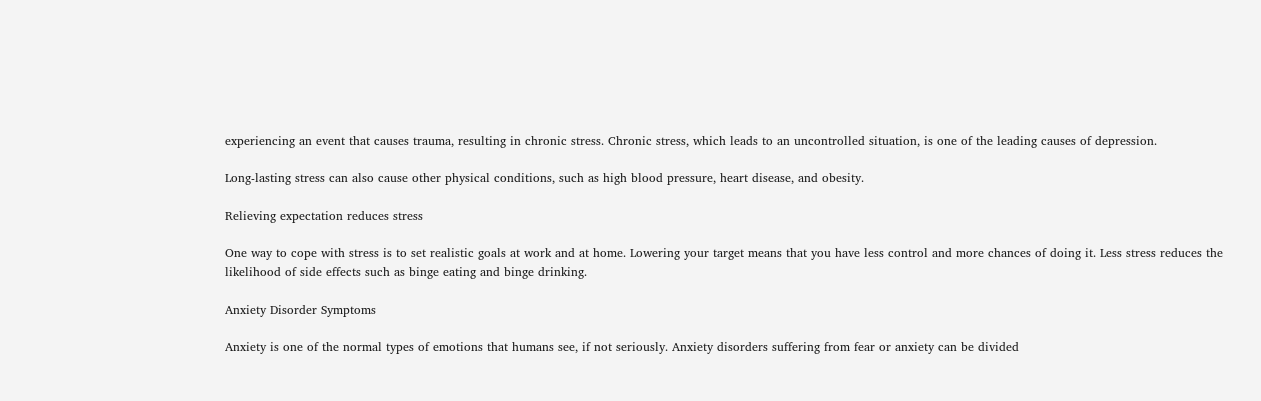experiencing an event that causes trauma, resulting in chronic stress. Chronic stress, which leads to an uncontrolled situation, is one of the leading causes of depression.

Long-lasting stress can also cause other physical conditions, such as high blood pressure, heart disease, and obesity.

Relieving expectation reduces stress

One way to cope with stress is to set realistic goals at work and at home. Lowering your target means that you have less control and more chances of doing it. Less stress reduces the likelihood of side effects such as binge eating and binge drinking.

Anxiety Disorder Symptoms

Anxiety is one of the normal types of emotions that humans see, if not seriously. Anxiety disorders suffering from fear or anxiety can be divided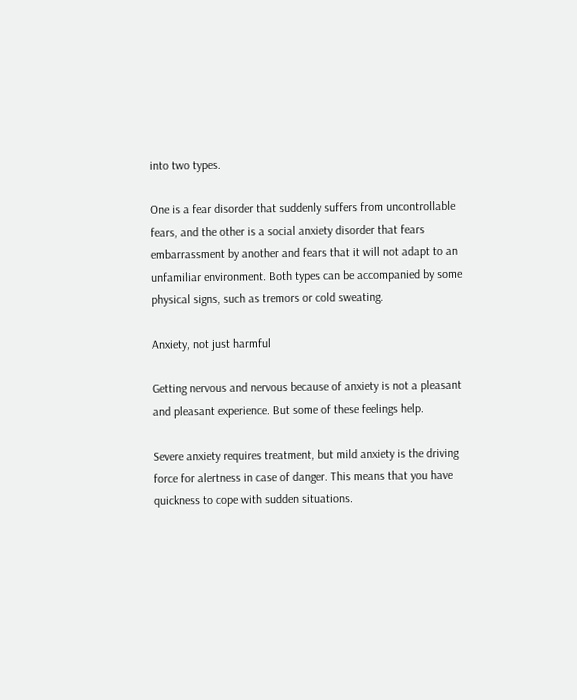into two types.

One is a fear disorder that suddenly suffers from uncontrollable fears, and the other is a social anxiety disorder that fears embarrassment by another and fears that it will not adapt to an unfamiliar environment. Both types can be accompanied by some physical signs, such as tremors or cold sweating.

Anxiety, not just harmful

Getting nervous and nervous because of anxiety is not a pleasant and pleasant experience. But some of these feelings help.

Severe anxiety requires treatment, but mild anxiety is the driving force for alertness in case of danger. This means that you have quickness to cope with sudden situations.